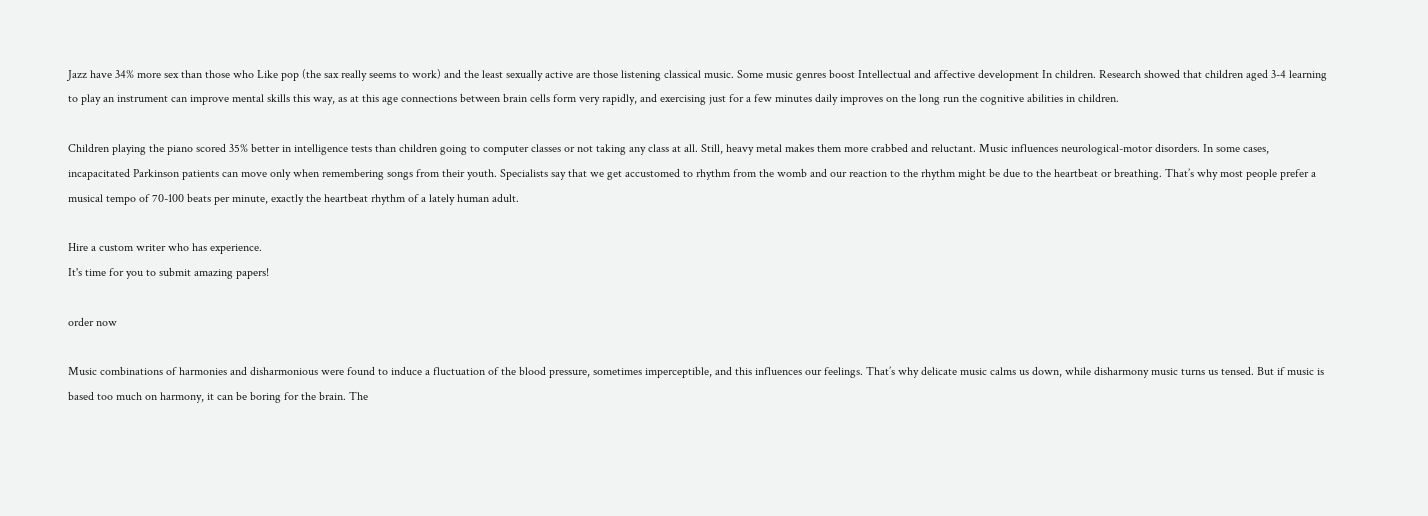Jazz have 34% more sex than those who Like pop (the sax really seems to work) and the least sexually active are those listening classical music. Some music genres boost Intellectual and affective development In children. Research showed that children aged 3-4 learning to play an instrument can improve mental skills this way, as at this age connections between brain cells form very rapidly, and exercising just for a few minutes daily improves on the long run the cognitive abilities in children.

Children playing the piano scored 35% better in intelligence tests than children going to computer classes or not taking any class at all. Still, heavy metal makes them more crabbed and reluctant. Music influences neurological-motor disorders. In some cases, incapacitated Parkinson patients can move only when remembering songs from their youth. Specialists say that we get accustomed to rhythm from the womb and our reaction to the rhythm might be due to the heartbeat or breathing. That’s why most people prefer a musical tempo of 70-100 beats per minute, exactly the heartbeat rhythm of a lately human adult.

Hire a custom writer who has experience.
It's time for you to submit amazing papers!

order now

Music combinations of harmonies and disharmonious were found to induce a fluctuation of the blood pressure, sometimes imperceptible, and this influences our feelings. That’s why delicate music calms us down, while disharmony music turns us tensed. But if music is based too much on harmony, it can be boring for the brain. The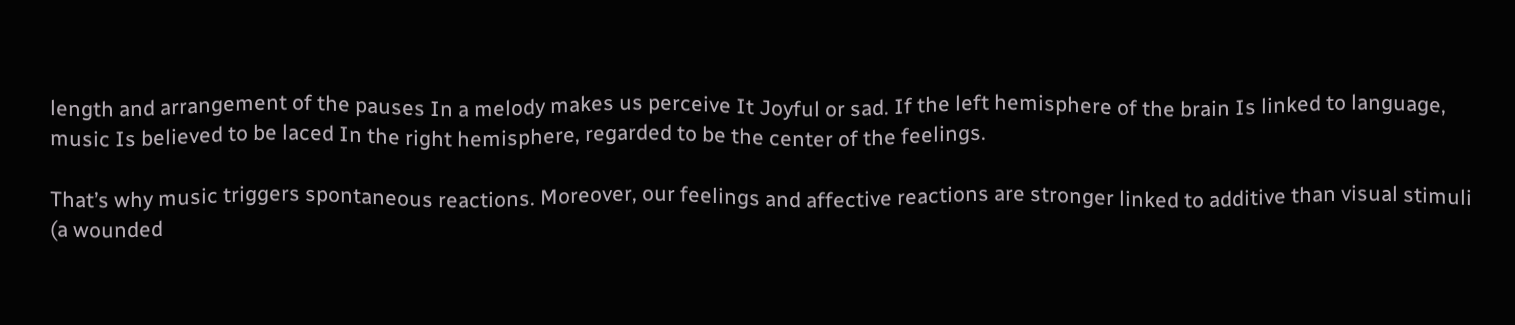length and arrangement of the pauses In a melody makes us perceive It Joyful or sad. If the left hemisphere of the brain Is linked to language, music Is believed to be laced In the right hemisphere, regarded to be the center of the feelings.

That’s why music triggers spontaneous reactions. Moreover, our feelings and affective reactions are stronger linked to additive than visual stimuli (a wounded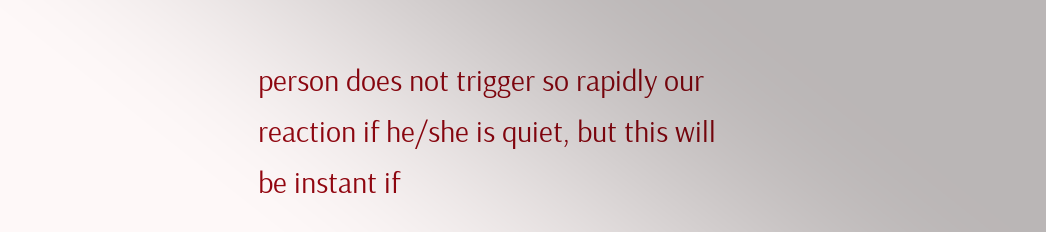person does not trigger so rapidly our reaction if he/she is quiet, but this will be instant if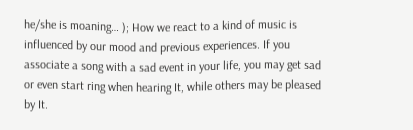he/she is moaning… ); How we react to a kind of music is influenced by our mood and previous experiences. If you associate a song with a sad event in your life, you may get sad or even start ring when hearing It, while others may be pleased by It.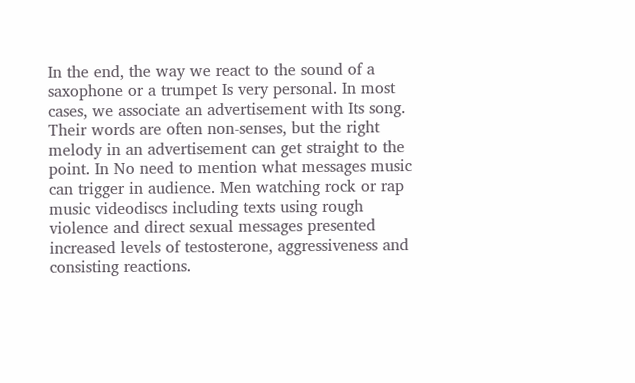In the end, the way we react to the sound of a saxophone or a trumpet Is very personal. In most cases, we associate an advertisement with Its song. Their words are often non-senses, but the right melody in an advertisement can get straight to the point. In No need to mention what messages music can trigger in audience. Men watching rock or rap music videodiscs including texts using rough violence and direct sexual messages presented increased levels of testosterone, aggressiveness and consisting reactions.